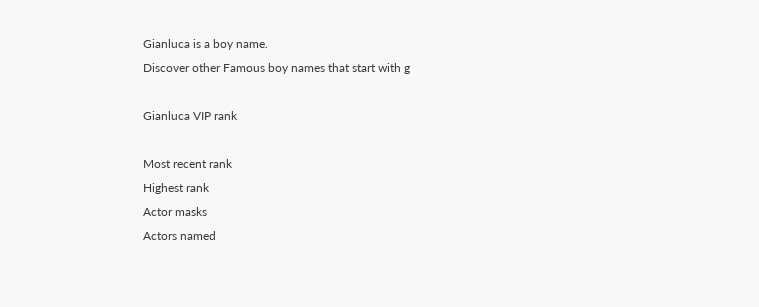Gianluca is a boy name.
Discover other Famous boy names that start with g

Gianluca VIP rank

Most recent rank
Highest rank
Actor masks
Actors named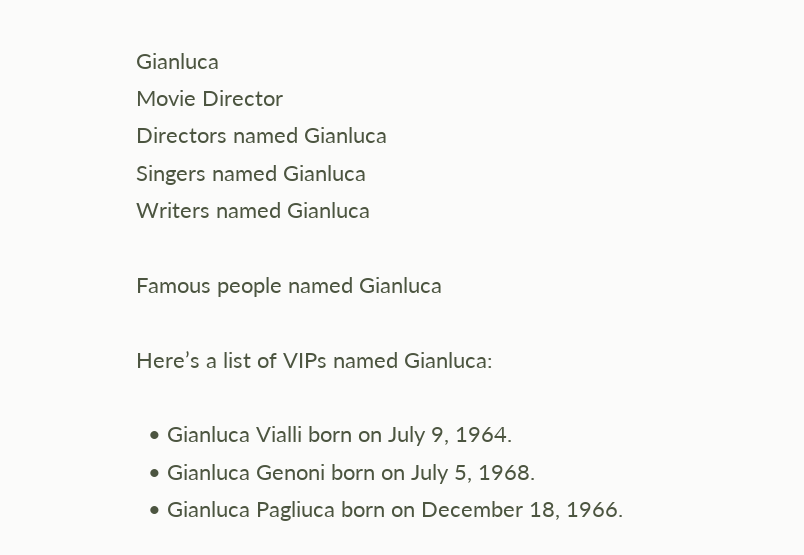Gianluca
Movie Director
Directors named Gianluca
Singers named Gianluca
Writers named Gianluca

Famous people named Gianluca

Here’s a list of VIPs named Gianluca:

  • Gianluca Vialli born on July 9, 1964.
  • Gianluca Genoni born on July 5, 1968.
  • Gianluca Pagliuca born on December 18, 1966.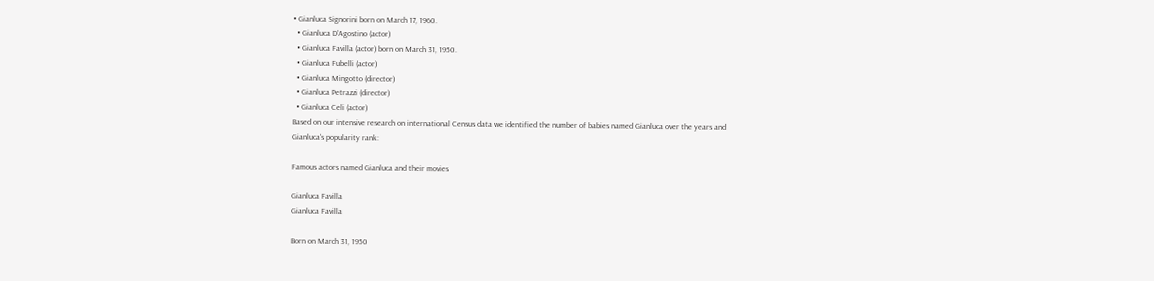• Gianluca Signorini born on March 17, 1960.
  • Gianluca D'Agostino (actor)
  • Gianluca Favilla (actor) born on March 31, 1950.
  • Gianluca Fubelli (actor)
  • Gianluca Mingotto (director)
  • Gianluca Petrazzi (director)
  • Gianluca Celi (actor)
Based on our intensive research on international Census data we identified the number of babies named Gianluca over the years and Gianluca's popularity rank:

Famous actors named Gianluca and their movies

Gianluca Favilla
Gianluca Favilla

Born on March 31, 1950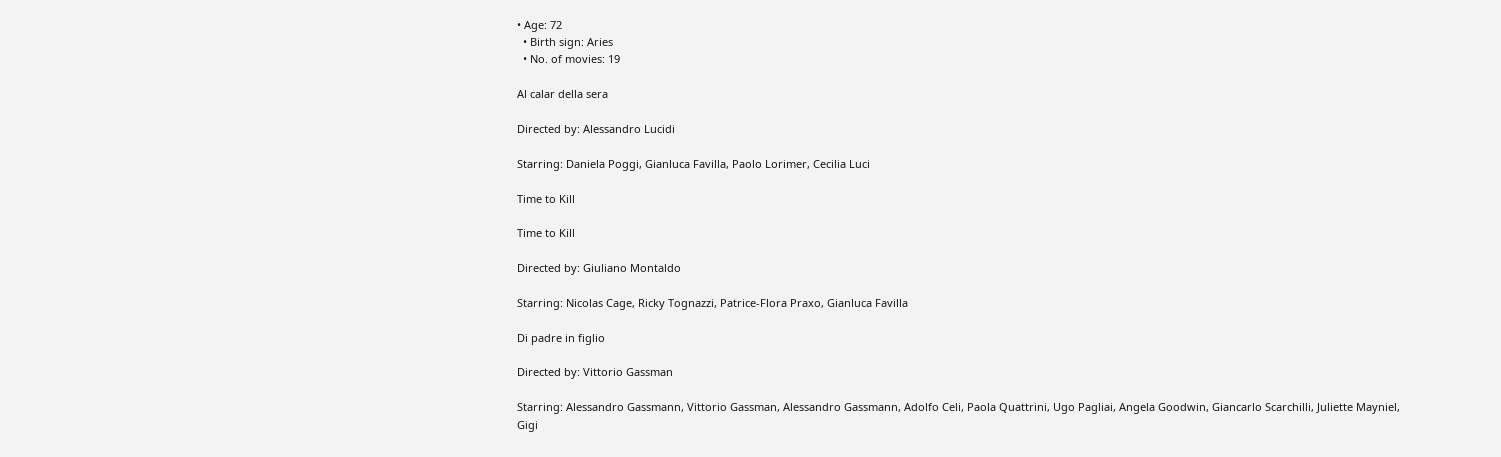• Age: 72
  • Birth sign: Aries
  • No. of movies: 19

Al calar della sera

Directed by: Alessandro Lucidi

Starring: Daniela Poggi, Gianluca Favilla, Paolo Lorimer, Cecilia Luci

Time to Kill

Time to Kill

Directed by: Giuliano Montaldo

Starring: Nicolas Cage, Ricky Tognazzi, Patrice-Flora Praxo, Gianluca Favilla

Di padre in figlio

Directed by: Vittorio Gassman

Starring: Alessandro Gassmann, Vittorio Gassman, Alessandro Gassmann, Adolfo Celi, Paola Quattrini, Ugo Pagliai, Angela Goodwin, Giancarlo Scarchilli, Juliette Mayniel, Gigi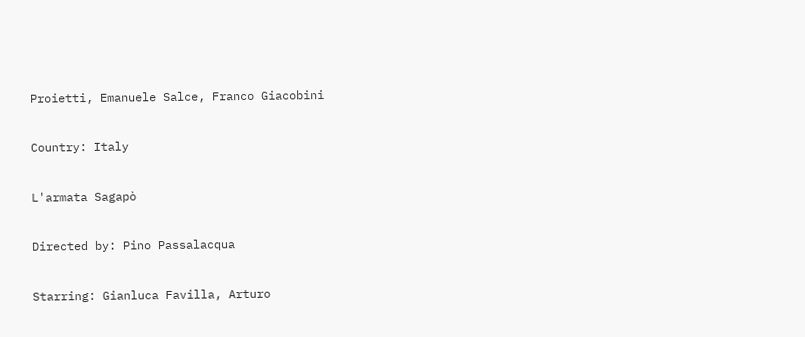Proietti, Emanuele Salce, Franco Giacobini

Country: Italy

L'armata Sagapò

Directed by: Pino Passalacqua

Starring: Gianluca Favilla, Arturo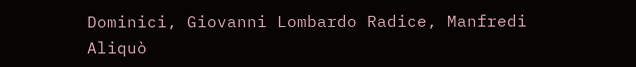Dominici, Giovanni Lombardo Radice, Manfredi Aliquò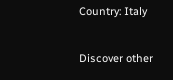Country: Italy

Discover other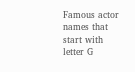Famous actor names that start with letter G